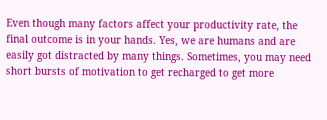Even though many factors affect your productivity rate, the final outcome is in your hands. Yes, we are humans and are easily got distracted by many things. Sometimes, you may need short bursts of motivation to get recharged to get more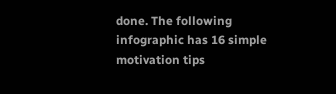done. The following infographic has 16 simple motivation tips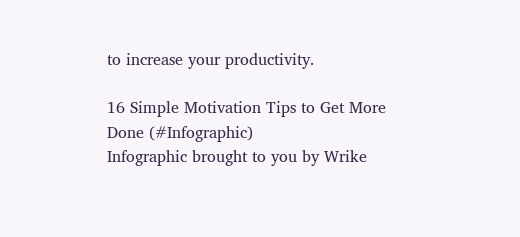to increase your productivity.

16 Simple Motivation Tips to Get More Done (#Infographic)
Infographic brought to you by Wrike